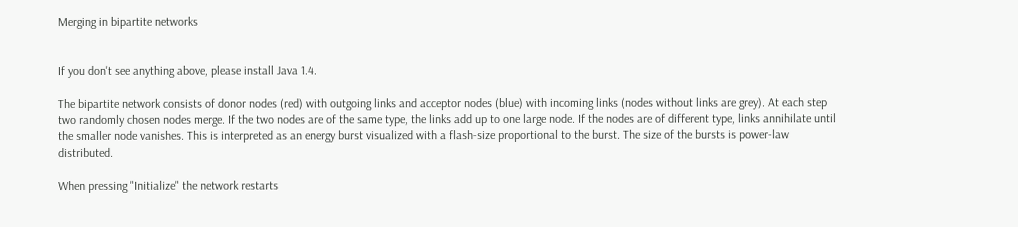Merging in bipartite networks


If you don't see anything above, please install Java 1.4.

The bipartite network consists of donor nodes (red) with outgoing links and acceptor nodes (blue) with incoming links (nodes without links are grey). At each step two randomly chosen nodes merge. If the two nodes are of the same type, the links add up to one large node. If the nodes are of different type, links annihilate until the smaller node vanishes. This is interpreted as an energy burst visualized with a flash-size proportional to the burst. The size of the bursts is power-law distributed.

When pressing "Initialize" the network restarts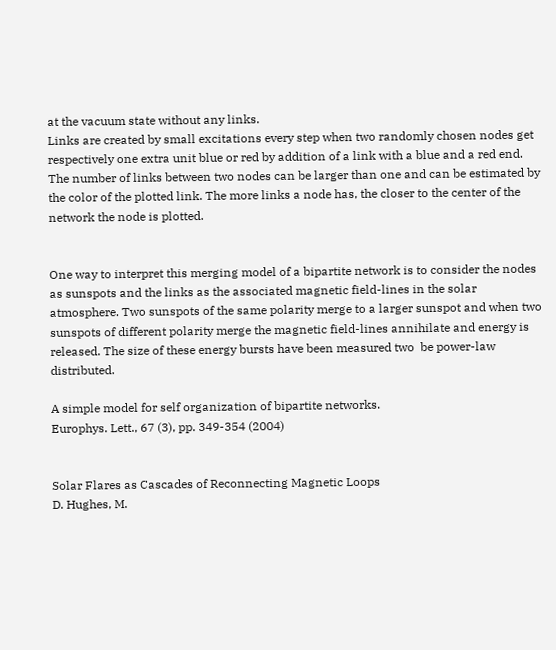at the vacuum state without any links.
Links are created by small excitations every step when two randomly chosen nodes get respectively one extra unit blue or red by addition of a link with a blue and a red end. The number of links between two nodes can be larger than one and can be estimated by the color of the plotted link. The more links a node has, the closer to the center of the network the node is plotted.


One way to interpret this merging model of a bipartite network is to consider the nodes as sunspots and the links as the associated magnetic field-lines in the solar atmosphere. Two sunspots of the same polarity merge to a larger sunspot and when two sunspots of different polarity merge the magnetic field-lines annihilate and energy is released. The size of these energy bursts have been measured two  be power-law distributed.

A simple model for self organization of bipartite networks.
Europhys. Lett., 67 (3), pp. 349-354 (2004)


Solar Flares as Cascades of Reconnecting Magnetic Loops
D. Hughes, M.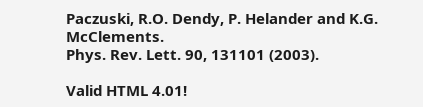Paczuski, R.O. Dendy, P. Helander and K.G. McClements.
Phys. Rev. Lett. 90, 131101 (2003).

Valid HTML 4.01!